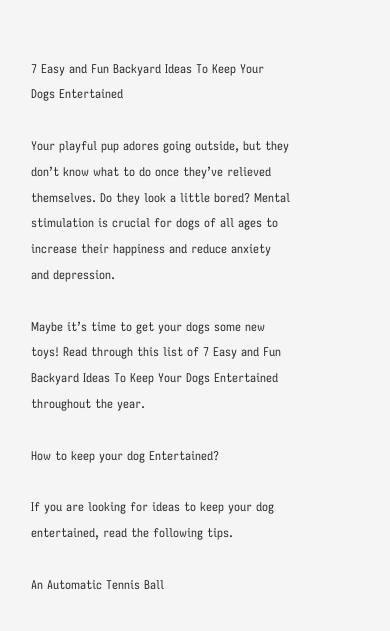7 Easy and Fun Backyard Ideas To Keep Your Dogs Entertained

Your playful pup adores going outside, but they don’t know what to do once they’ve relieved themselves. Do they look a little bored? Mental stimulation is crucial for dogs of all ages to increase their happiness and reduce anxiety and depression.

Maybe it’s time to get your dogs some new toys! Read through this list of 7 Easy and Fun Backyard Ideas To Keep Your Dogs Entertained throughout the year.

How to keep your dog Entertained?

If you are looking for ideas to keep your dog entertained, read the following tips.

An Automatic Tennis Ball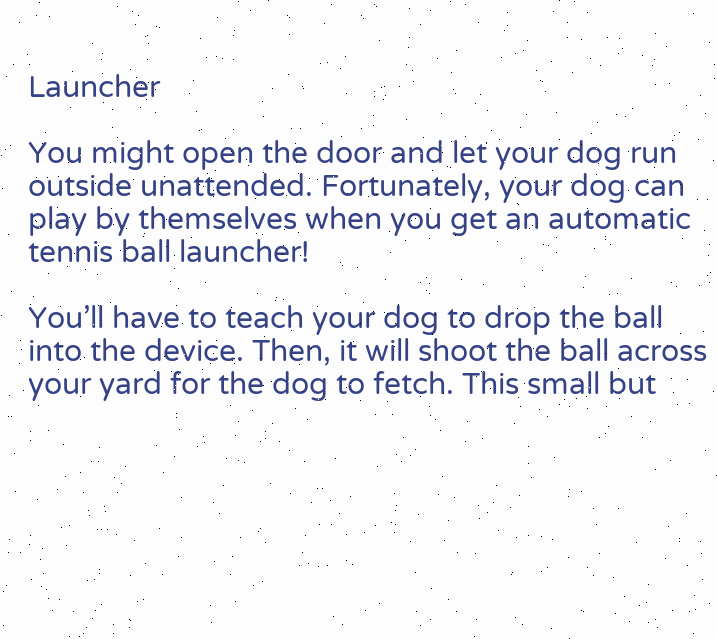Launcher

You might open the door and let your dog run outside unattended. Fortunately, your dog can play by themselves when you get an automatic tennis ball launcher!

You’ll have to teach your dog to drop the ball into the device. Then, it will shoot the ball across your yard for the dog to fetch. This small but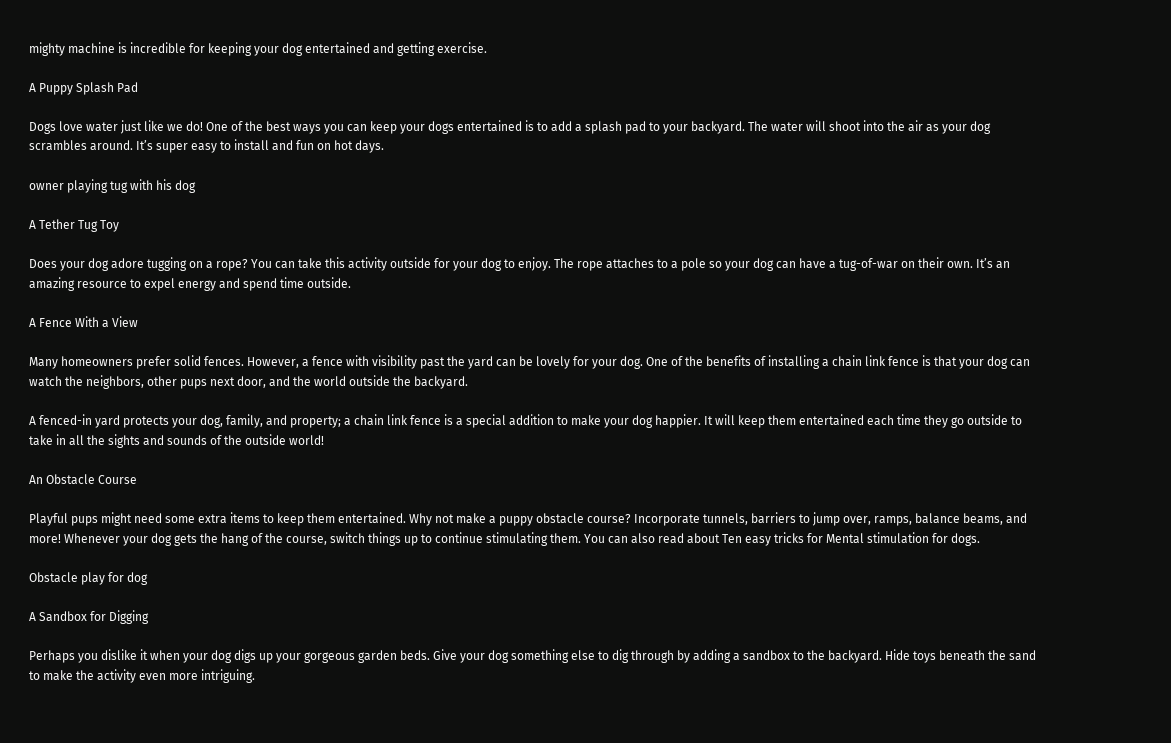mighty machine is incredible for keeping your dog entertained and getting exercise.

A Puppy Splash Pad

Dogs love water just like we do! One of the best ways you can keep your dogs entertained is to add a splash pad to your backyard. The water will shoot into the air as your dog scrambles around. It’s super easy to install and fun on hot days.

owner playing tug with his dog

A Tether Tug Toy

Does your dog adore tugging on a rope? You can take this activity outside for your dog to enjoy. The rope attaches to a pole so your dog can have a tug-of-war on their own. It’s an amazing resource to expel energy and spend time outside.

A Fence With a View

Many homeowners prefer solid fences. However, a fence with visibility past the yard can be lovely for your dog. One of the benefits of installing a chain link fence is that your dog can watch the neighbors, other pups next door, and the world outside the backyard.

A fenced-in yard protects your dog, family, and property; a chain link fence is a special addition to make your dog happier. It will keep them entertained each time they go outside to take in all the sights and sounds of the outside world!

An Obstacle Course

Playful pups might need some extra items to keep them entertained. Why not make a puppy obstacle course? Incorporate tunnels, barriers to jump over, ramps, balance beams, and more! Whenever your dog gets the hang of the course, switch things up to continue stimulating them. You can also read about Ten easy tricks for Mental stimulation for dogs.

Obstacle play for dog

A Sandbox for Digging

Perhaps you dislike it when your dog digs up your gorgeous garden beds. Give your dog something else to dig through by adding a sandbox to the backyard. Hide toys beneath the sand to make the activity even more intriguing.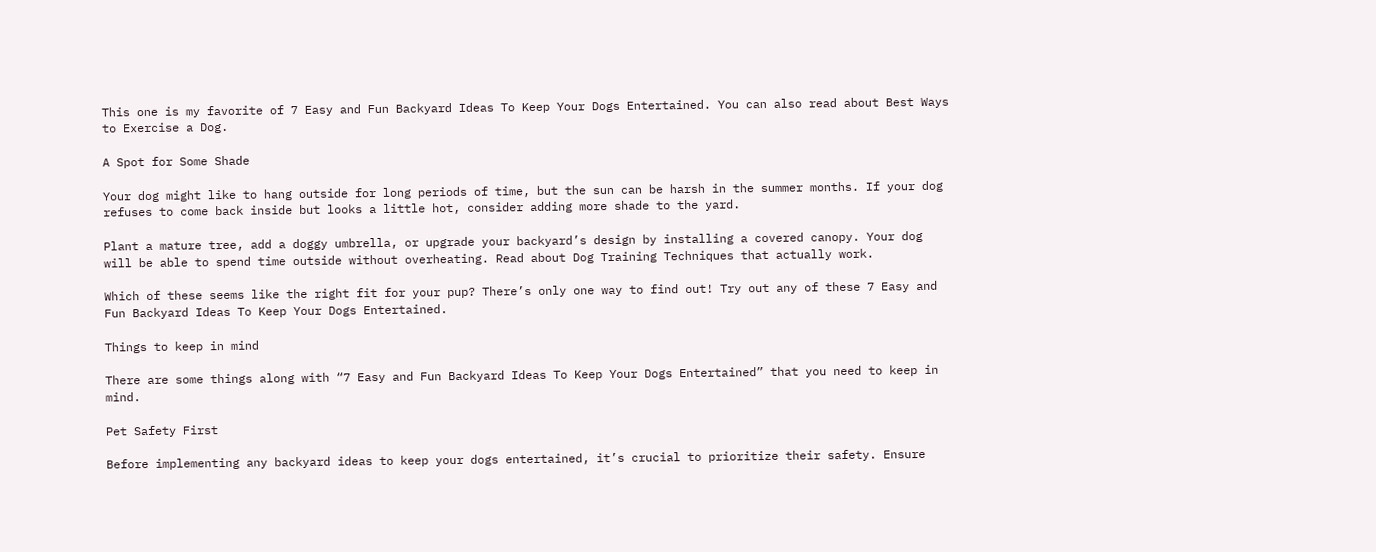This one is my favorite of 7 Easy and Fun Backyard Ideas To Keep Your Dogs Entertained. You can also read about Best Ways to Exercise a Dog.

A Spot for Some Shade

Your dog might like to hang outside for long periods of time, but the sun can be harsh in the summer months. If your dog refuses to come back inside but looks a little hot, consider adding more shade to the yard.

Plant a mature tree, add a doggy umbrella, or upgrade your backyard’s design by installing a covered canopy. Your dog will be able to spend time outside without overheating. Read about Dog Training Techniques that actually work.

Which of these seems like the right fit for your pup? There’s only one way to find out! Try out any of these 7 Easy and Fun Backyard Ideas To Keep Your Dogs Entertained.

Things to keep in mind

There are some things along with “7 Easy and Fun Backyard Ideas To Keep Your Dogs Entertained” that you need to keep in mind.

Pet Safety First

Before implementing any backyard ideas to keep your dogs entertained, it’s crucial to prioritize their safety. Ensure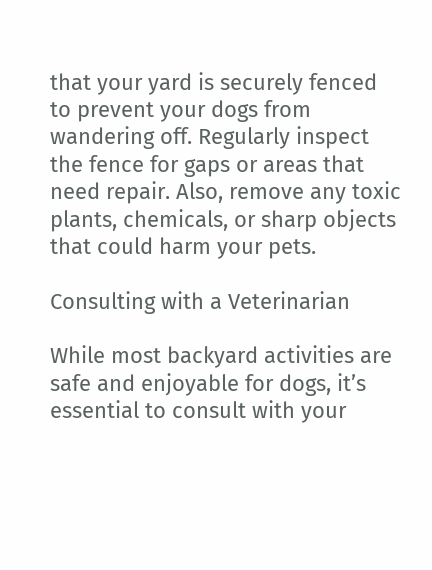that your yard is securely fenced to prevent your dogs from wandering off. Regularly inspect the fence for gaps or areas that need repair. Also, remove any toxic plants, chemicals, or sharp objects that could harm your pets.

Consulting with a Veterinarian

While most backyard activities are safe and enjoyable for dogs, it’s essential to consult with your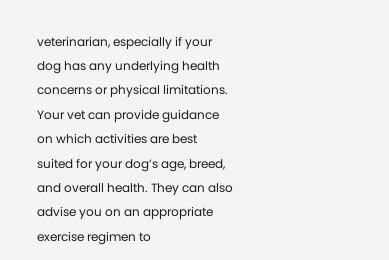veterinarian, especially if your dog has any underlying health concerns or physical limitations. Your vet can provide guidance on which activities are best suited for your dog’s age, breed, and overall health. They can also advise you on an appropriate exercise regimen to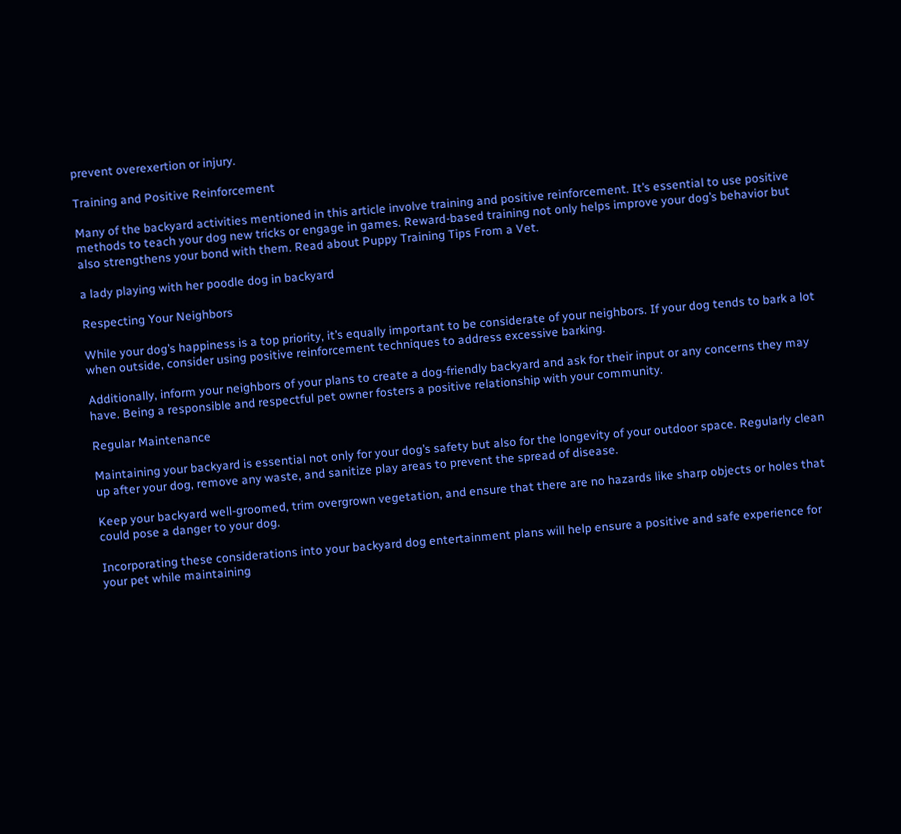prevent overexertion or injury.

Training and Positive Reinforcement

Many of the backyard activities mentioned in this article involve training and positive reinforcement. It’s essential to use positive methods to teach your dog new tricks or engage in games. Reward-based training not only helps improve your dog’s behavior but also strengthens your bond with them. Read about Puppy Training Tips From a Vet.

a lady playing with her poodle dog in backyard

Respecting Your Neighbors

While your dog’s happiness is a top priority, it’s equally important to be considerate of your neighbors. If your dog tends to bark a lot when outside, consider using positive reinforcement techniques to address excessive barking.

Additionally, inform your neighbors of your plans to create a dog-friendly backyard and ask for their input or any concerns they may have. Being a responsible and respectful pet owner fosters a positive relationship with your community.

Regular Maintenance

Maintaining your backyard is essential not only for your dog’s safety but also for the longevity of your outdoor space. Regularly clean up after your dog, remove any waste, and sanitize play areas to prevent the spread of disease.

Keep your backyard well-groomed, trim overgrown vegetation, and ensure that there are no hazards like sharp objects or holes that could pose a danger to your dog.

Incorporating these considerations into your backyard dog entertainment plans will help ensure a positive and safe experience for your pet while maintaining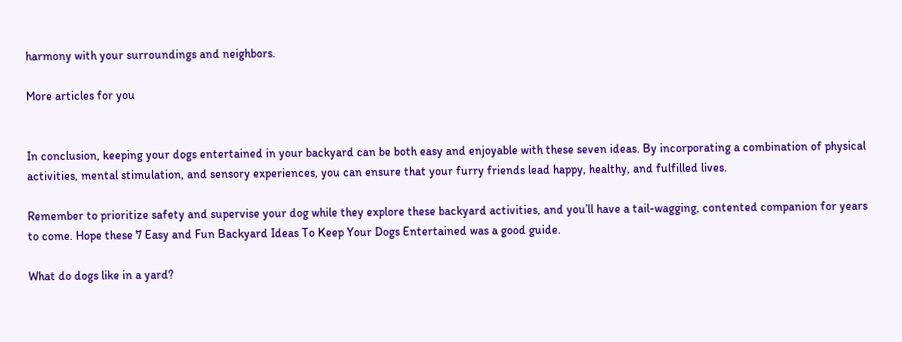harmony with your surroundings and neighbors.

More articles for you


In conclusion, keeping your dogs entertained in your backyard can be both easy and enjoyable with these seven ideas. By incorporating a combination of physical activities, mental stimulation, and sensory experiences, you can ensure that your furry friends lead happy, healthy, and fulfilled lives.

Remember to prioritize safety and supervise your dog while they explore these backyard activities, and you’ll have a tail-wagging, contented companion for years to come. Hope these 7 Easy and Fun Backyard Ideas To Keep Your Dogs Entertained was a good guide.

What do dogs like in a yard?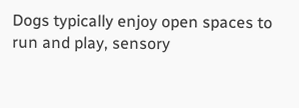Dogs typically enjoy open spaces to run and play, sensory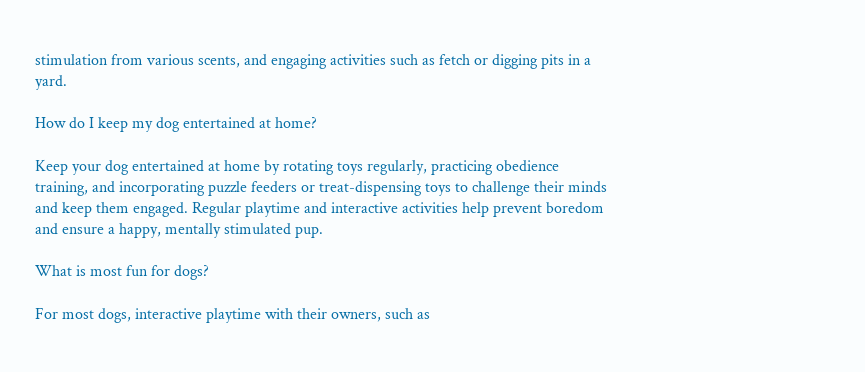stimulation from various scents, and engaging activities such as fetch or digging pits in a yard.

How do I keep my dog entertained at home?

Keep your dog entertained at home by rotating toys regularly, practicing obedience training, and incorporating puzzle feeders or treat-dispensing toys to challenge their minds and keep them engaged. Regular playtime and interactive activities help prevent boredom and ensure a happy, mentally stimulated pup.

What is most fun for dogs?

For most dogs, interactive playtime with their owners, such as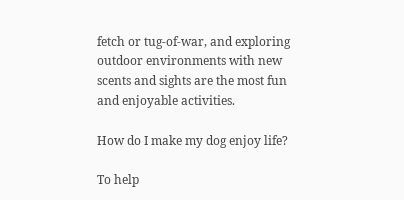fetch or tug-of-war, and exploring outdoor environments with new scents and sights are the most fun and enjoyable activities.

How do I make my dog enjoy life?

To help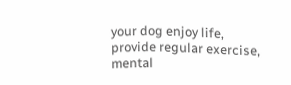your dog enjoy life, provide regular exercise, mental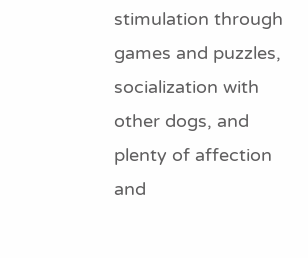stimulation through games and puzzles, socialization with other dogs, and plenty of affection and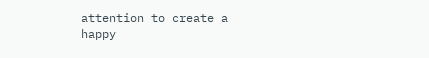attention to create a happy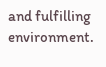and fulfilling environment.